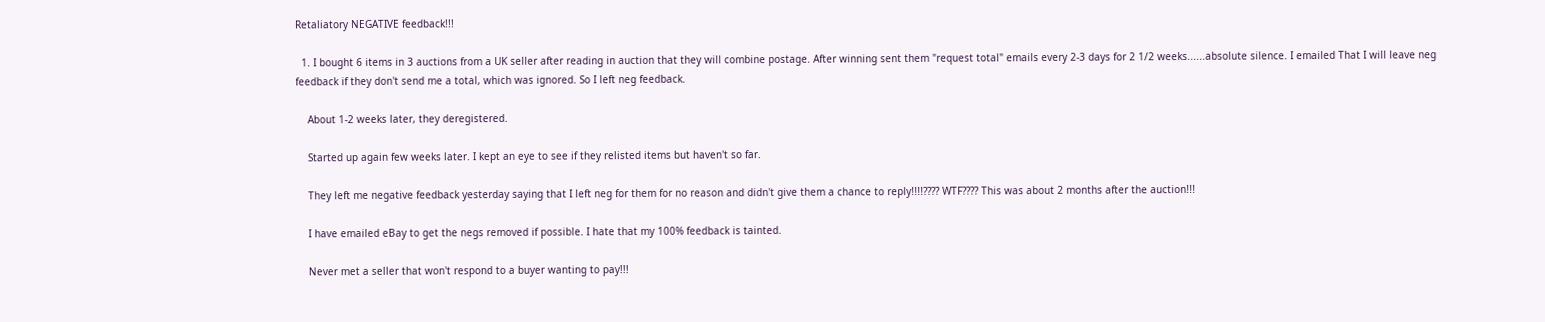Retaliatory NEGATIVE feedback!!!

  1. I bought 6 items in 3 auctions from a UK seller after reading in auction that they will combine postage. After winning sent them "request total" emails every 2-3 days for 2 1/2 weeks......absolute silence. I emailed That I will leave neg feedback if they don't send me a total, which was ignored. So I left neg feedback.

    About 1-2 weeks later, they deregistered.

    Started up again few weeks later. I kept an eye to see if they relisted items but haven't so far.

    They left me negative feedback yesterday saying that I left neg for them for no reason and didn't give them a chance to reply!!!!???? WTF???? This was about 2 months after the auction!!!

    I have emailed eBay to get the negs removed if possible. I hate that my 100% feedback is tainted.

    Never met a seller that won't respond to a buyer wanting to pay!!!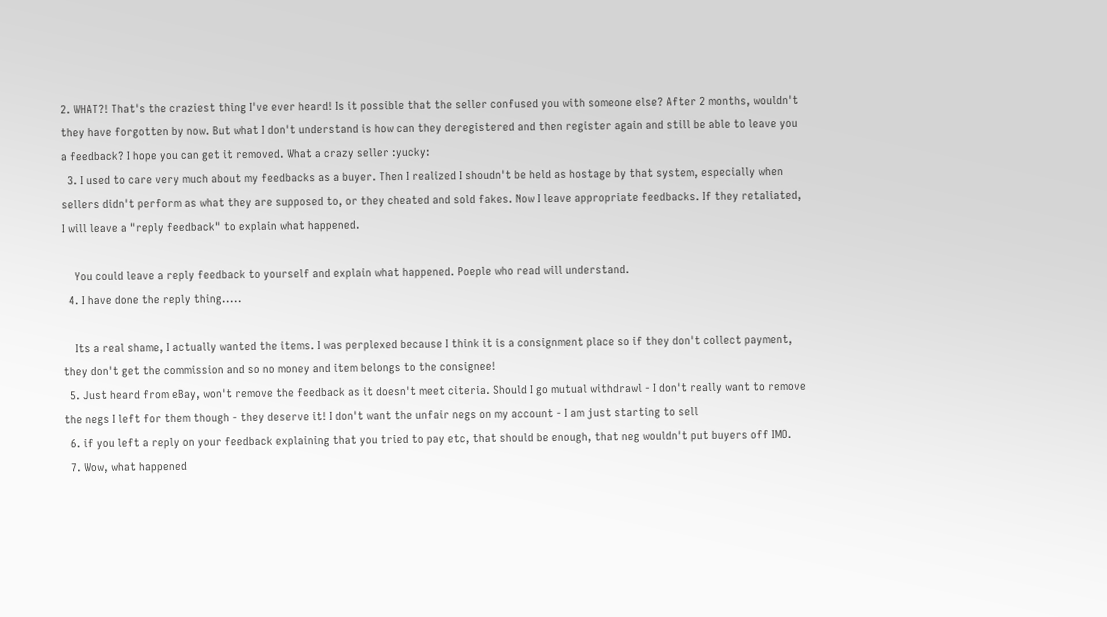2. WHAT?! That's the craziest thing I've ever heard! Is it possible that the seller confused you with someone else? After 2 months, wouldn't they have forgotten by now. But what I don't understand is how can they deregistered and then register again and still be able to leave you a feedback? I hope you can get it removed. What a crazy seller :yucky:
  3. I used to care very much about my feedbacks as a buyer. Then I realized I shoudn't be held as hostage by that system, especially when sellers didn't perform as what they are supposed to, or they cheated and sold fakes. Now I leave appropriate feedbacks. If they retaliated, I will leave a "reply feedback" to explain what happened.

    You could leave a reply feedback to yourself and explain what happened. Poeple who read will understand.
  4. I have done the reply thing.....

    Its a real shame, I actually wanted the items. I was perplexed because I think it is a consignment place so if they don't collect payment, they don't get the commission and so no money and item belongs to the consignee!
  5. Just heard from eBay, won't remove the feedback as it doesn't meet citeria. Should I go mutual withdrawl - I don't really want to remove the negs I left for them though - they deserve it! I don't want the unfair negs on my account - I am just starting to sell
  6. if you left a reply on your feedback explaining that you tried to pay etc, that should be enough, that neg wouldn't put buyers off IMO.
  7. Wow, what happened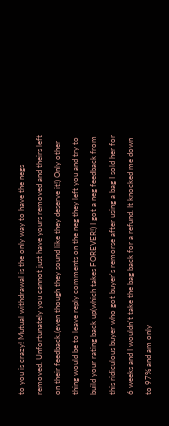to you is crazy! Mutual withdrawal is the only way to have the negs removed. Unfortunately you cannot just have yours removed and theirs left on their feedback.(even though they sound like they deserve it!) Only other thing would be to leave reply comments on the neg they left you and try to build your rating back up(which takes FOREVER!) I got a neg feedback from this ridiculous buyer who got buyer's remorse after using a bag I sold her for 6 weeks and I wouldn't take the bag back for a refund. It knocked me down to 97% and am only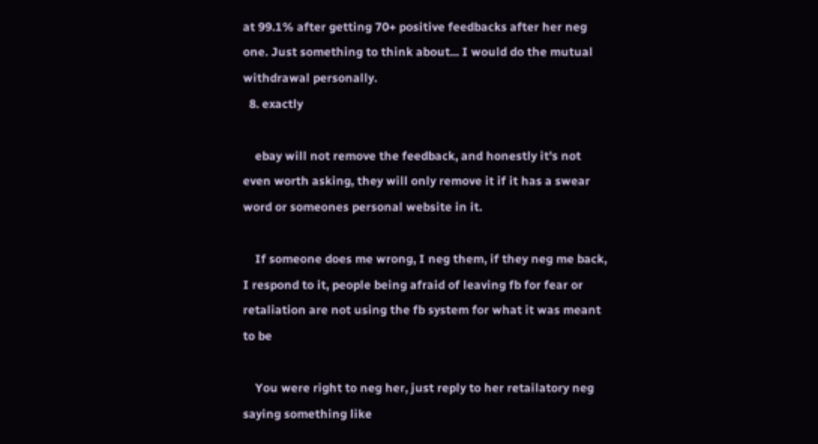at 99.1% after getting 70+ positive feedbacks after her neg one. Just something to think about... I would do the mutual withdrawal personally.
  8. exactly

    ebay will not remove the feedback, and honestly it's not even worth asking, they will only remove it if it has a swear word or someones personal website in it.

    If someone does me wrong, I neg them, if they neg me back, I respond to it, people being afraid of leaving fb for fear or retaliation are not using the fb system for what it was meant to be

    You were right to neg her, just reply to her retailatory neg saying something like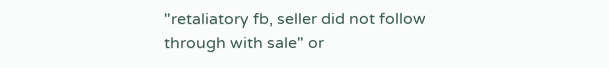"retaliatory fb, seller did not follow through with sale" or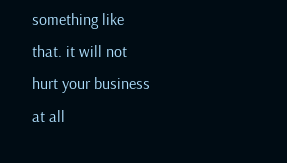something like that. it will not hurt your business at all